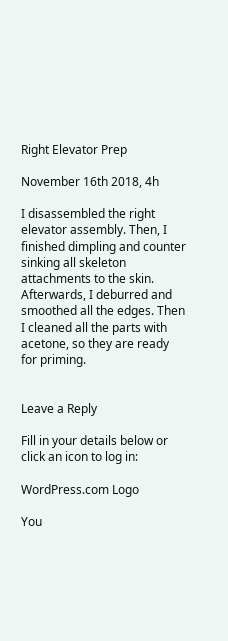Right Elevator Prep

November 16th 2018, 4h

I disassembled the right elevator assembly. Then, I finished dimpling and counter sinking all skeleton attachments to the skin.  Afterwards, I deburred and smoothed all the edges. Then I cleaned all the parts with acetone, so they are ready for priming.


Leave a Reply

Fill in your details below or click an icon to log in:

WordPress.com Logo

You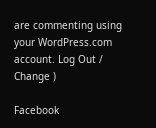are commenting using your WordPress.com account. Log Out /  Change )

Facebook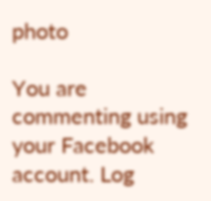photo

You are commenting using your Facebook account. Log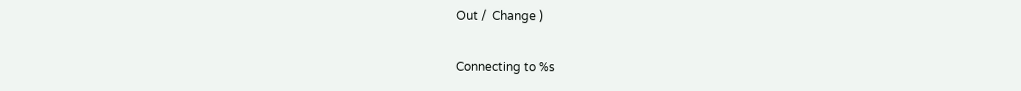Out /  Change )

Connecting to %s